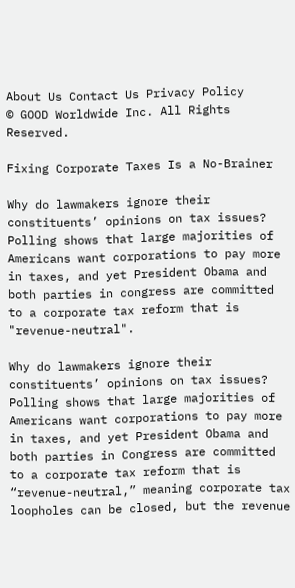About Us Contact Us Privacy Policy
© GOOD Worldwide Inc. All Rights Reserved.

Fixing Corporate Taxes Is a No-Brainer

Why do lawmakers ignore their constituents’ opinions on tax issues? Polling shows that large majorities of Americans want corporations to pay more in taxes, and yet President Obama and both parties in congress are committed to a corporate tax reform that is "revenue-neutral".

Why do lawmakers ignore their constituents’ opinions on tax issues? Polling shows that large majorities of Americans want corporations to pay more in taxes, and yet President Obama and both parties in Congress are committed to a corporate tax reform that is “revenue-neutral,” meaning corporate tax loopholes can be closed, but the revenue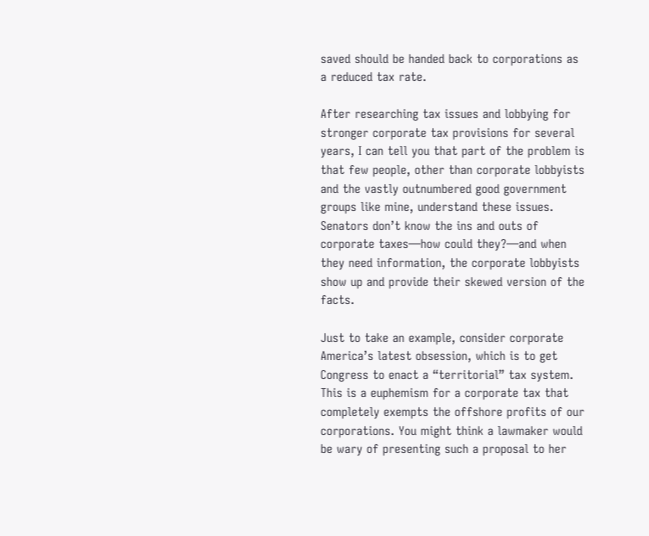saved should be handed back to corporations as a reduced tax rate.

After researching tax issues and lobbying for stronger corporate tax provisions for several years, I can tell you that part of the problem is that few people, other than corporate lobbyists and the vastly outnumbered good government groups like mine, understand these issues. Senators don’t know the ins and outs of corporate taxes—how could they?—and when they need information, the corporate lobbyists show up and provide their skewed version of the facts.

Just to take an example, consider corporate America’s latest obsession, which is to get Congress to enact a “territorial” tax system. This is a euphemism for a corporate tax that completely exempts the offshore profits of our corporations. You might think a lawmaker would be wary of presenting such a proposal to her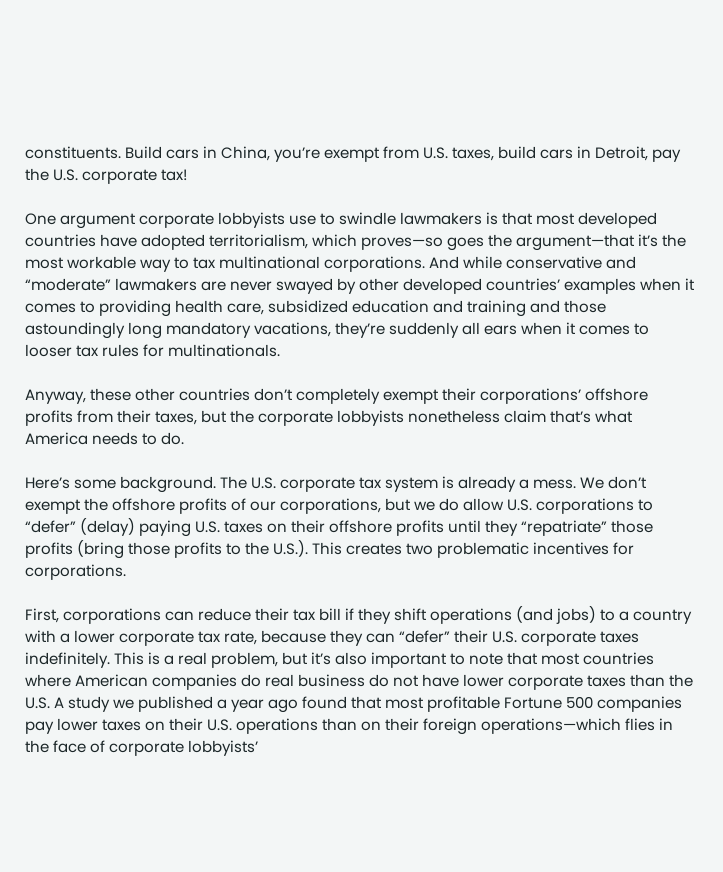constituents. Build cars in China, you’re exempt from U.S. taxes, build cars in Detroit, pay the U.S. corporate tax!

One argument corporate lobbyists use to swindle lawmakers is that most developed countries have adopted territorialism, which proves—so goes the argument—that it’s the most workable way to tax multinational corporations. And while conservative and “moderate” lawmakers are never swayed by other developed countries’ examples when it comes to providing health care, subsidized education and training and those astoundingly long mandatory vacations, they’re suddenly all ears when it comes to looser tax rules for multinationals.

Anyway, these other countries don’t completely exempt their corporations’ offshore profits from their taxes, but the corporate lobbyists nonetheless claim that’s what America needs to do.

Here’s some background. The U.S. corporate tax system is already a mess. We don’t exempt the offshore profits of our corporations, but we do allow U.S. corporations to “defer” (delay) paying U.S. taxes on their offshore profits until they “repatriate” those profits (bring those profits to the U.S.). This creates two problematic incentives for corporations.

First, corporations can reduce their tax bill if they shift operations (and jobs) to a country with a lower corporate tax rate, because they can “defer” their U.S. corporate taxes indefinitely. This is a real problem, but it’s also important to note that most countries where American companies do real business do not have lower corporate taxes than the U.S. A study we published a year ago found that most profitable Fortune 500 companies pay lower taxes on their U.S. operations than on their foreign operations—which flies in the face of corporate lobbyists’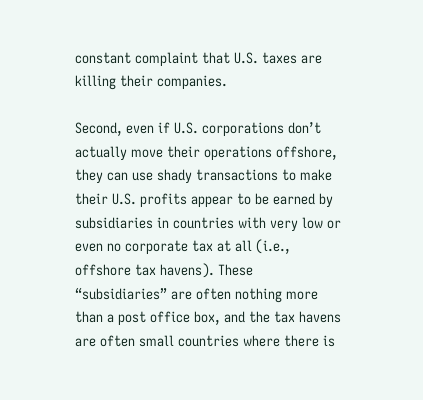constant complaint that U.S. taxes are killing their companies.

Second, even if U.S. corporations don’t actually move their operations offshore, they can use shady transactions to make their U.S. profits appear to be earned by subsidiaries in countries with very low or even no corporate tax at all (i.e., offshore tax havens). These “subsidiaries” are often nothing more than a post office box, and the tax havens are often small countries where there is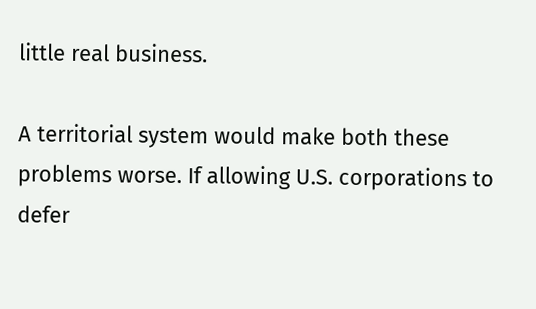little real business.

A territorial system would make both these problems worse. If allowing U.S. corporations to defer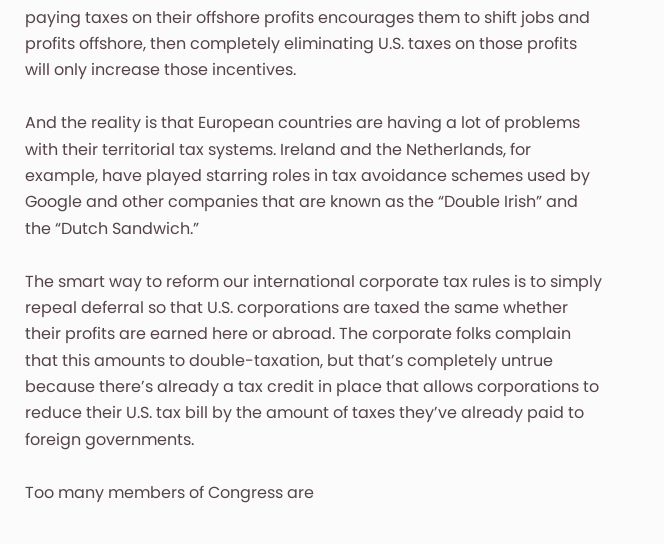paying taxes on their offshore profits encourages them to shift jobs and profits offshore, then completely eliminating U.S. taxes on those profits will only increase those incentives.

And the reality is that European countries are having a lot of problems with their territorial tax systems. Ireland and the Netherlands, for example, have played starring roles in tax avoidance schemes used by Google and other companies that are known as the “Double Irish” and the “Dutch Sandwich.”

The smart way to reform our international corporate tax rules is to simply repeal deferral so that U.S. corporations are taxed the same whether their profits are earned here or abroad. The corporate folks complain that this amounts to double-taxation, but that’s completely untrue because there’s already a tax credit in place that allows corporations to reduce their U.S. tax bill by the amount of taxes they’ve already paid to foreign governments.

Too many members of Congress are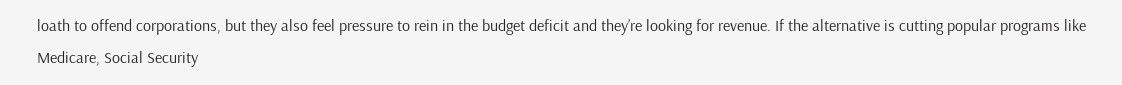loath to offend corporations, but they also feel pressure to rein in the budget deficit and they’re looking for revenue. If the alternative is cutting popular programs like Medicare, Social Security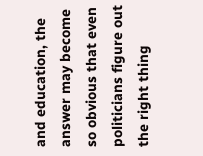and education, the answer may become so obvious that even politicians figure out the right thing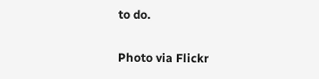to do.

Photo via Flickr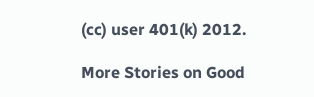(cc) user 401(k) 2012.

More Stories on Good